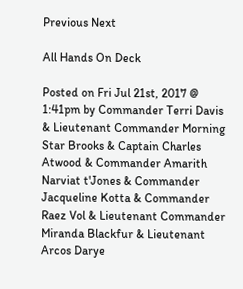Previous Next

All Hands On Deck

Posted on Fri Jul 21st, 2017 @ 1:41pm by Commander Terri Davis & Lieutenant Commander Morning Star Brooks & Captain Charles Atwood & Commander Amarith Narviat t'Jones & Commander Jacqueline Kotta & Commander Raez Vol & Lieutenant Commander Miranda Blackfur & Lieutenant Arcos Darye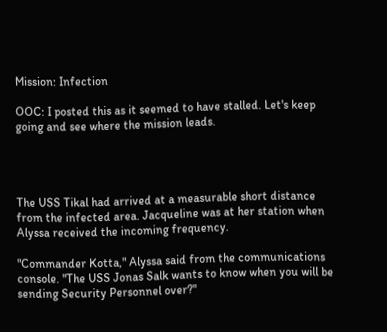Mission: Infection

OOC: I posted this as it seemed to have stalled. Let's keep going and see where the mission leads.




The USS Tikal had arrived at a measurable short distance from the infected area. Jacqueline was at her station when Alyssa received the incoming frequency.

"Commander Kotta," Alyssa said from the communications console. "The USS Jonas Salk wants to know when you will be sending Security Personnel over?"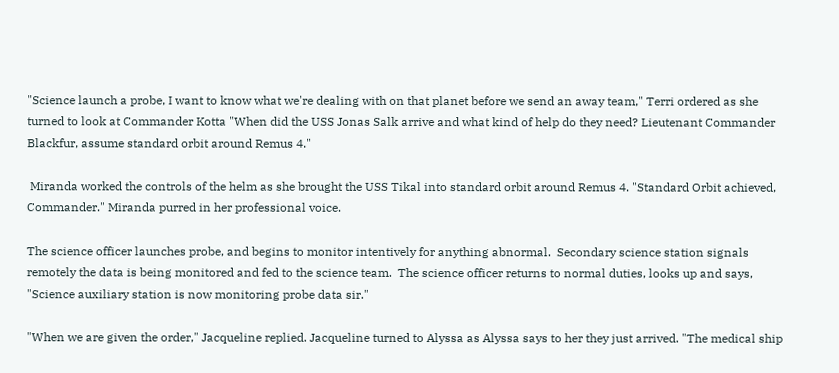"Science launch a probe, I want to know what we're dealing with on that planet before we send an away team," Terri ordered as she turned to look at Commander Kotta "When did the USS Jonas Salk arrive and what kind of help do they need? Lieutenant Commander Blackfur, assume standard orbit around Remus 4."

 Miranda worked the controls of the helm as she brought the USS Tikal into standard orbit around Remus 4. "Standard Orbit achieved, Commander." Miranda purred in her professional voice.

The science officer launches probe, and begins to monitor intentively for anything abnormal.  Secondary science station signals remotely the data is being monitored and fed to the science team.  The science officer returns to normal duties, looks up and says, "Science auxiliary station is now monitoring probe data sir."

"When we are given the order," Jacqueline replied. Jacqueline turned to Alyssa as Alyssa says to her they just arrived. "The medical ship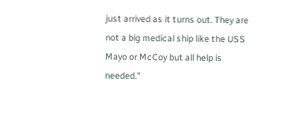just arrived as it turns out. They are not a big medical ship like the USS Mayo or McCoy but all help is needed."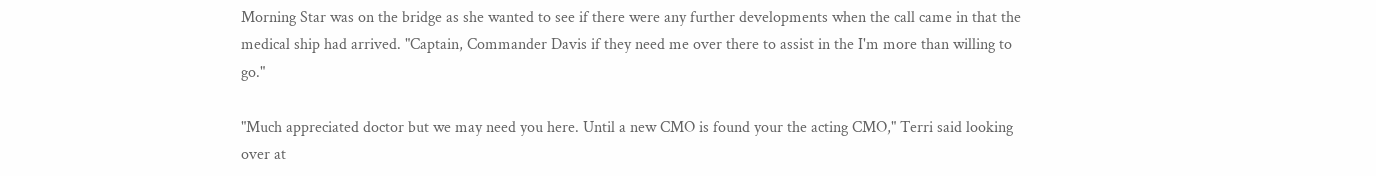Morning Star was on the bridge as she wanted to see if there were any further developments when the call came in that the medical ship had arrived. "Captain, Commander Davis if they need me over there to assist in the I'm more than willing to go."

"Much appreciated doctor but we may need you here. Until a new CMO is found your the acting CMO," Terri said looking over at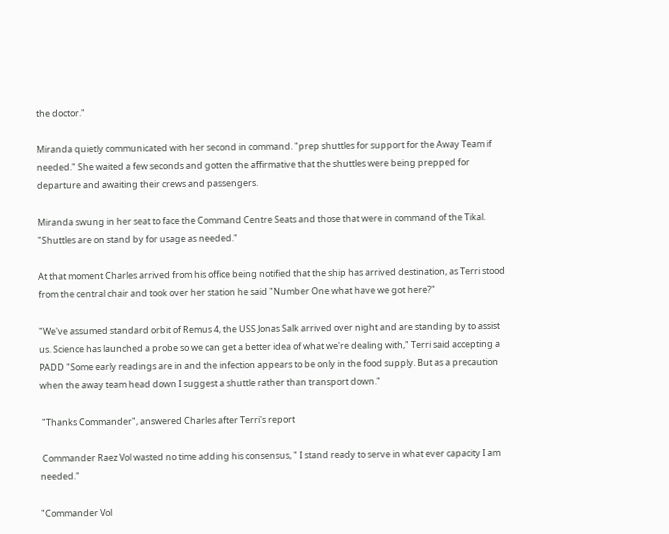the doctor."

Miranda quietly communicated with her second in command. "prep shuttles for support for the Away Team if needed." She waited a few seconds and gotten the affirmative that the shuttles were being prepped for departure and awaiting their crews and passengers.

Miranda swung in her seat to face the Command Centre Seats and those that were in command of the Tikal. "Shuttles are on stand by for usage as needed."

At that moment Charles arrived from his office being notified that the ship has arrived destination, as Terri stood from the central chair and took over her station he said "Number One what have we got here?"

"We've assumed standard orbit of Remus 4, the USS Jonas Salk arrived over night and are standing by to assist us. Science has launched a probe so we can get a better idea of what we're dealing with," Terri said accepting a PADD "Some early readings are in and the infection appears to be only in the food supply. But as a precaution when the away team head down I suggest a shuttle rather than transport down."

 "Thanks Commander", answered Charles after Terri's report

 Commander Raez Vol wasted no time adding his consensus, " I stand ready to serve in what ever capacity I am needed."

"Commander Vol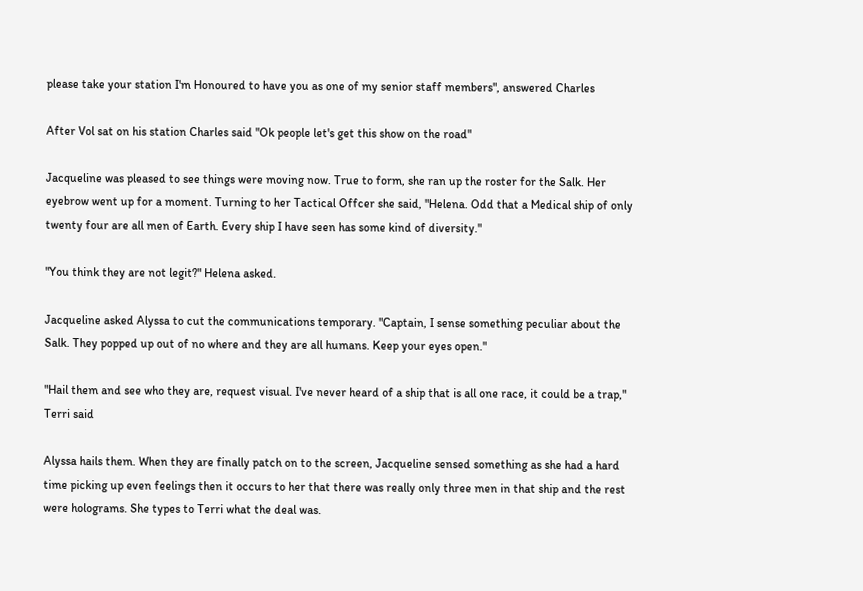please take your station I'm Honoured to have you as one of my senior staff members", answered Charles

After Vol sat on his station Charles said "Ok people let's get this show on the road"

Jacqueline was pleased to see things were moving now. True to form, she ran up the roster for the Salk. Her eyebrow went up for a moment. Turning to her Tactical Offcer she said, "Helena. Odd that a Medical ship of only twenty four are all men of Earth. Every ship I have seen has some kind of diversity."

"You think they are not legit?" Helena asked.

Jacqueline asked Alyssa to cut the communications temporary. "Captain, I sense something peculiar about the Salk. They popped up out of no where and they are all humans. Keep your eyes open."

"Hail them and see who they are, request visual. I've never heard of a ship that is all one race, it could be a trap," Terri said

Alyssa hails them. When they are finally patch on to the screen, Jacqueline sensed something as she had a hard time picking up even feelings then it occurs to her that there was really only three men in that ship and the rest were holograms. She types to Terri what the deal was.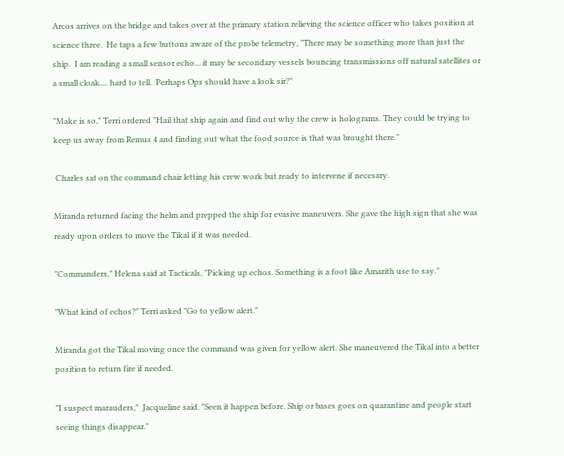Arcos arrives on the bridge and takes over at the primary station relieving the science officer who takes position at science three.  He taps a few buttons aware of the probe telemetry, "There may be something more than just the ship.  I am reading a small sensor echo... it may be secondary vessels bouncing transmissions off natural satellites or a small cloak.... hard to tell.  Perhaps Ops should have a look sir?"

"Make is so," Terri ordered "Hail that ship again and find out why the crew is holograms. They could be trying to keep us away from Remus 4 and finding out what the food source is that was brought there."

 Charles sat on the command chair letting his crew work but ready to intervene if necesary.

Miranda returned facing the helm and prepped the ship for evasive maneuvers. She gave the high sign that she was ready upon orders to move the Tikal if it was needed.

"Commanders," Helena said at Tacticals, "Picking up echos. Something is a foot like Amarith use to say."

"What kind of echos?" Terri asked "Go to yellow alert."

Miranda got the Tikal moving once the command was given for yellow alert. She maneuvered the Tikal into a better position to return fire if needed.

"I suspect marauders,"  Jacqueline said. "Seen it happen before. Ship or bases goes on quarantine and people start seeing things disappear."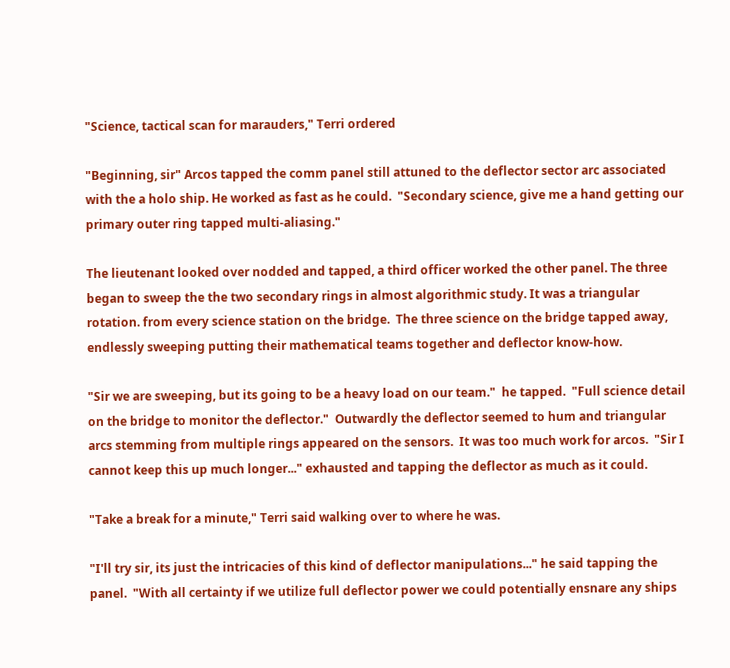"Science, tactical scan for marauders," Terri ordered

"Beginning, sir" Arcos tapped the comm panel still attuned to the deflector sector arc associated with the a holo ship. He worked as fast as he could.  "Secondary science, give me a hand getting our primary outer ring tapped multi-aliasing."

The lieutenant looked over nodded and tapped, a third officer worked the other panel. The three began to sweep the the two secondary rings in almost algorithmic study. It was a triangular rotation. from every science station on the bridge.  The three science on the bridge tapped away, endlessly sweeping putting their mathematical teams together and deflector know-how.

"Sir we are sweeping, but its going to be a heavy load on our team."  he tapped.  "Full science detail on the bridge to monitor the deflector."  Outwardly the deflector seemed to hum and triangular arcs stemming from multiple rings appeared on the sensors.  It was too much work for arcos.  "Sir I cannot keep this up much longer..." exhausted and tapping the deflector as much as it could.

"Take a break for a minute," Terri said walking over to where he was.

"I'll try sir, its just the intricacies of this kind of deflector manipulations..." he said tapping the panel.  "With all certainty if we utilize full deflector power we could potentially ensnare any ships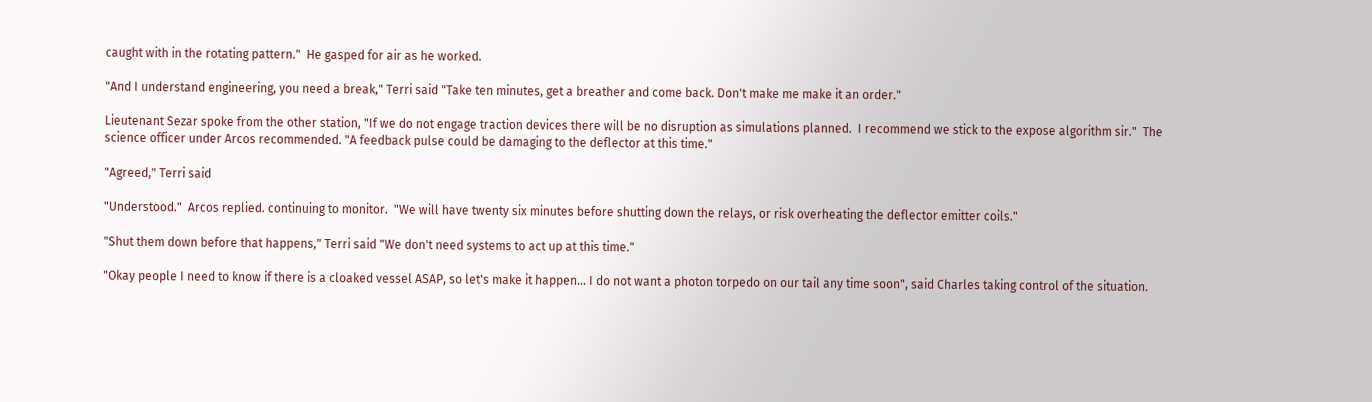caught with in the rotating pattern."  He gasped for air as he worked.

"And I understand engineering, you need a break," Terri said "Take ten minutes, get a breather and come back. Don't make me make it an order."

Lieutenant Sezar spoke from the other station, "If we do not engage traction devices there will be no disruption as simulations planned.  I recommend we stick to the expose algorithm sir."  The science officer under Arcos recommended. "A feedback pulse could be damaging to the deflector at this time."

"Agreed," Terri said

"Understood."  Arcos replied. continuing to monitor.  "We will have twenty six minutes before shutting down the relays, or risk overheating the deflector emitter coils."

"Shut them down before that happens," Terri said "We don't need systems to act up at this time."

"Okay people I need to know if there is a cloaked vessel ASAP, so let's make it happen... I do not want a photon torpedo on our tail any time soon", said Charles taking control of the situation.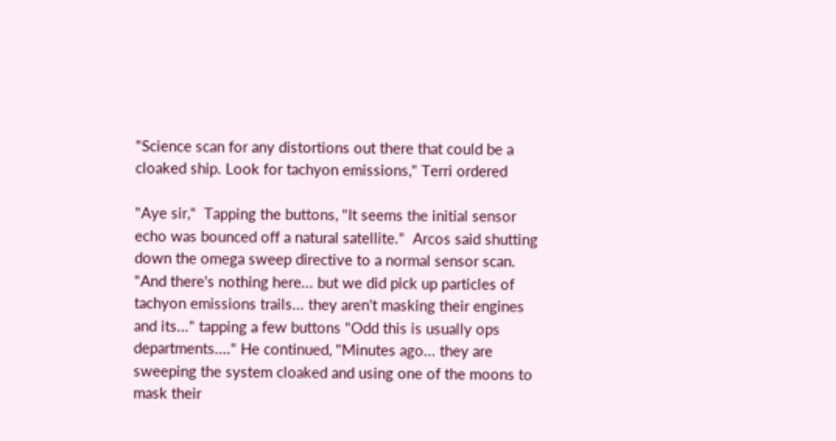"Science scan for any distortions out there that could be a cloaked ship. Look for tachyon emissions," Terri ordered

"Aye sir,"  Tapping the buttons, "It seems the initial sensor echo was bounced off a natural satellite."  Arcos said shutting down the omega sweep directive to a normal sensor scan.  "And there's nothing here... but we did pick up particles of tachyon emissions trails... they aren't masking their engines and its..." tapping a few buttons "Odd this is usually ops departments...." He continued, "Minutes ago... they are sweeping the system cloaked and using one of the moons to mask their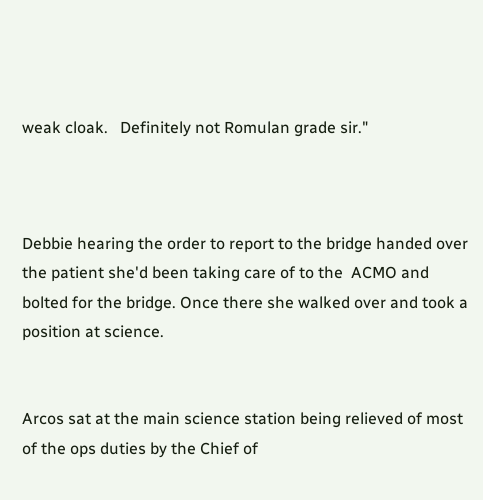weak cloak.   Definitely not Romulan grade sir."



Debbie hearing the order to report to the bridge handed over the patient she'd been taking care of to the  ACMO and bolted for the bridge. Once there she walked over and took a position at science.


Arcos sat at the main science station being relieved of most of the ops duties by the Chief of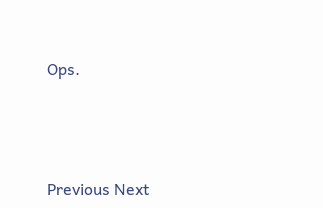Ops.




Previous Next